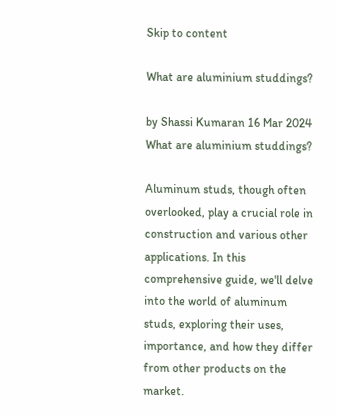Skip to content

What are aluminium studdings?

by Shassi Kumaran 16 Mar 2024
What are aluminium studdings?

Aluminum studs, though often overlooked, play a crucial role in construction and various other applications. In this comprehensive guide, we'll delve into the world of aluminum studs, exploring their uses, importance, and how they differ from other products on the market.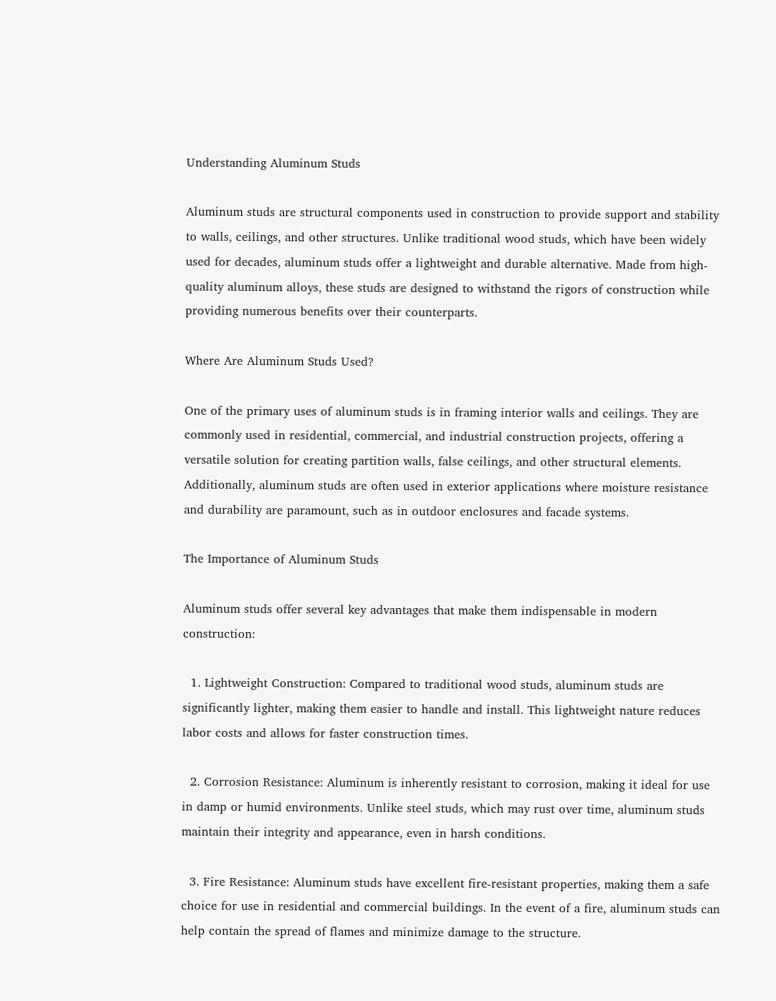Understanding Aluminum Studs

Aluminum studs are structural components used in construction to provide support and stability to walls, ceilings, and other structures. Unlike traditional wood studs, which have been widely used for decades, aluminum studs offer a lightweight and durable alternative. Made from high-quality aluminum alloys, these studs are designed to withstand the rigors of construction while providing numerous benefits over their counterparts.

Where Are Aluminum Studs Used?

One of the primary uses of aluminum studs is in framing interior walls and ceilings. They are commonly used in residential, commercial, and industrial construction projects, offering a versatile solution for creating partition walls, false ceilings, and other structural elements. Additionally, aluminum studs are often used in exterior applications where moisture resistance and durability are paramount, such as in outdoor enclosures and facade systems.

The Importance of Aluminum Studs

Aluminum studs offer several key advantages that make them indispensable in modern construction:

  1. Lightweight Construction: Compared to traditional wood studs, aluminum studs are significantly lighter, making them easier to handle and install. This lightweight nature reduces labor costs and allows for faster construction times.

  2. Corrosion Resistance: Aluminum is inherently resistant to corrosion, making it ideal for use in damp or humid environments. Unlike steel studs, which may rust over time, aluminum studs maintain their integrity and appearance, even in harsh conditions.

  3. Fire Resistance: Aluminum studs have excellent fire-resistant properties, making them a safe choice for use in residential and commercial buildings. In the event of a fire, aluminum studs can help contain the spread of flames and minimize damage to the structure.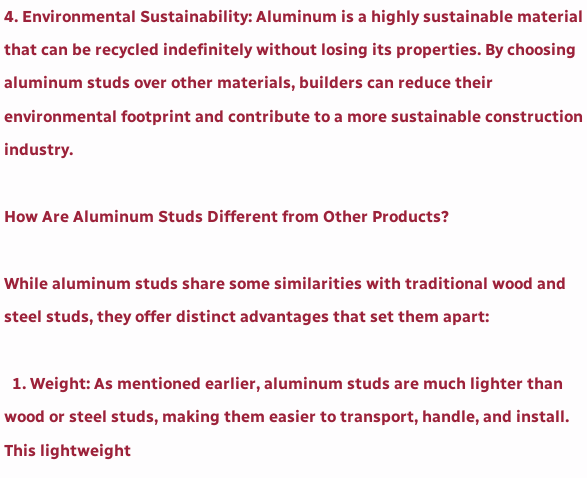4. Environmental Sustainability: Aluminum is a highly sustainable material that can be recycled indefinitely without losing its properties. By choosing aluminum studs over other materials, builders can reduce their environmental footprint and contribute to a more sustainable construction industry.

How Are Aluminum Studs Different from Other Products?

While aluminum studs share some similarities with traditional wood and steel studs, they offer distinct advantages that set them apart:

  1. Weight: As mentioned earlier, aluminum studs are much lighter than wood or steel studs, making them easier to transport, handle, and install. This lightweight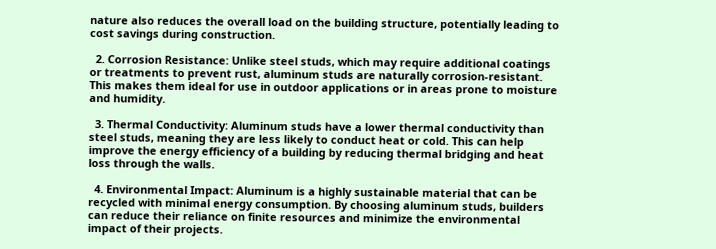nature also reduces the overall load on the building structure, potentially leading to cost savings during construction.

  2. Corrosion Resistance: Unlike steel studs, which may require additional coatings or treatments to prevent rust, aluminum studs are naturally corrosion-resistant. This makes them ideal for use in outdoor applications or in areas prone to moisture and humidity.

  3. Thermal Conductivity: Aluminum studs have a lower thermal conductivity than steel studs, meaning they are less likely to conduct heat or cold. This can help improve the energy efficiency of a building by reducing thermal bridging and heat loss through the walls.

  4. Environmental Impact: Aluminum is a highly sustainable material that can be recycled with minimal energy consumption. By choosing aluminum studs, builders can reduce their reliance on finite resources and minimize the environmental impact of their projects.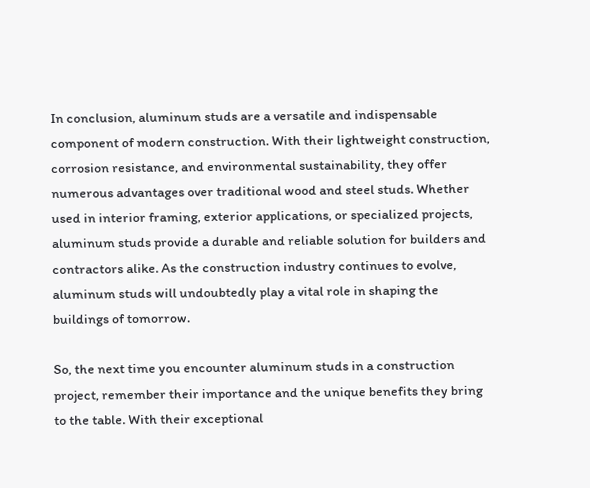In conclusion, aluminum studs are a versatile and indispensable component of modern construction. With their lightweight construction, corrosion resistance, and environmental sustainability, they offer numerous advantages over traditional wood and steel studs. Whether used in interior framing, exterior applications, or specialized projects, aluminum studs provide a durable and reliable solution for builders and contractors alike. As the construction industry continues to evolve, aluminum studs will undoubtedly play a vital role in shaping the buildings of tomorrow.

So, the next time you encounter aluminum studs in a construction project, remember their importance and the unique benefits they bring to the table. With their exceptional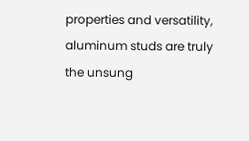properties and versatility, aluminum studs are truly the unsung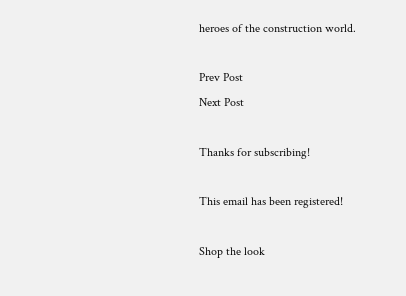heroes of the construction world.

Prev Post
Next Post

Thanks for subscribing!

This email has been registered!

Shop the look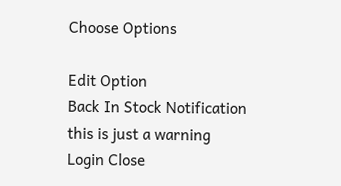Choose Options

Edit Option
Back In Stock Notification
this is just a warning
Login Close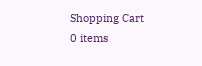Shopping Cart
0 items